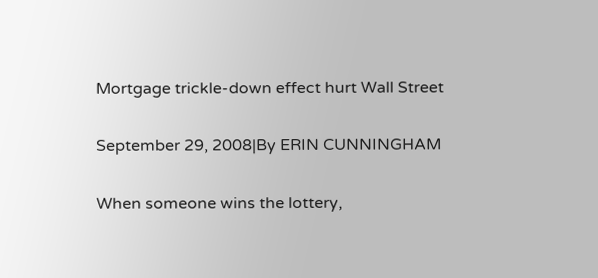Mortgage trickle-down effect hurt Wall Street

September 29, 2008|By ERIN CUNNINGHAM

When someone wins the lottery,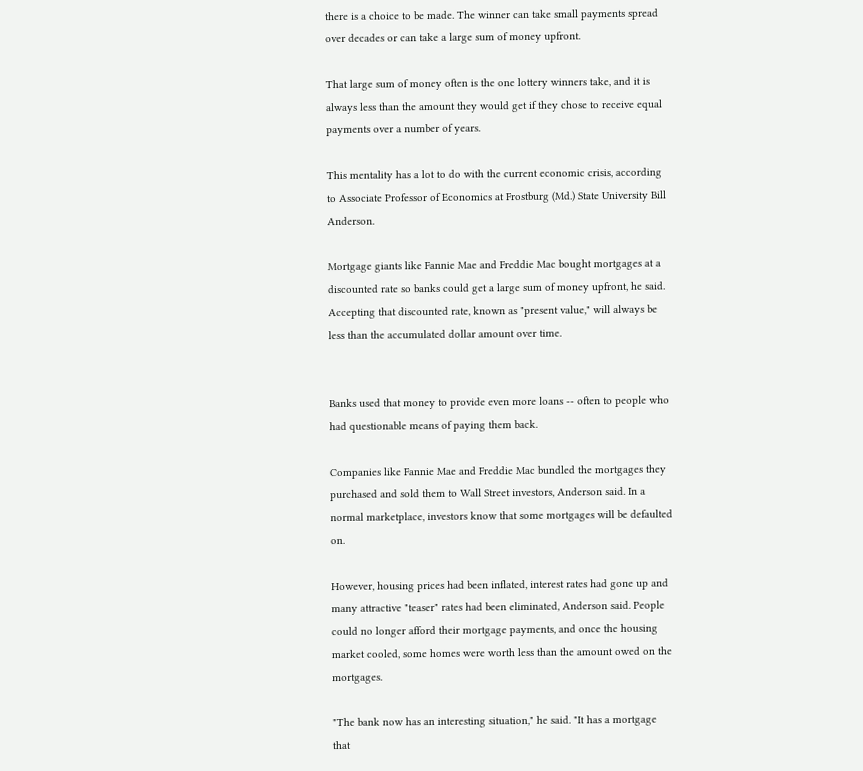there is a choice to be made. The winner can take small payments spread over decades or can take a large sum of money upfront.

That large sum of money often is the one lottery winners take, and it is always less than the amount they would get if they chose to receive equal payments over a number of years.

This mentality has a lot to do with the current economic crisis, according to Associate Professor of Economics at Frostburg (Md.) State University Bill Anderson.

Mortgage giants like Fannie Mae and Freddie Mac bought mortgages at a discounted rate so banks could get a large sum of money upfront, he said. Accepting that discounted rate, known as "present value," will always be less than the accumulated dollar amount over time.


Banks used that money to provide even more loans -- often to people who had questionable means of paying them back.

Companies like Fannie Mae and Freddie Mac bundled the mortgages they purchased and sold them to Wall Street investors, Anderson said. In a normal marketplace, investors know that some mortgages will be defaulted on.

However, housing prices had been inflated, interest rates had gone up and many attractive "teaser" rates had been eliminated, Anderson said. People could no longer afford their mortgage payments, and once the housing market cooled, some homes were worth less than the amount owed on the mortgages.

"The bank now has an interesting situation," he said. "It has a mortgage that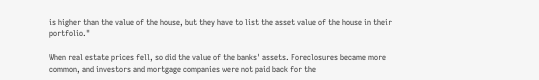is higher than the value of the house, but they have to list the asset value of the house in their portfolio."

When real estate prices fell, so did the value of the banks' assets. Foreclosures became more common, and investors and mortgage companies were not paid back for the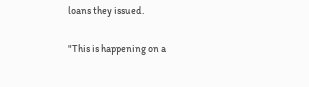loans they issued.

"This is happening on a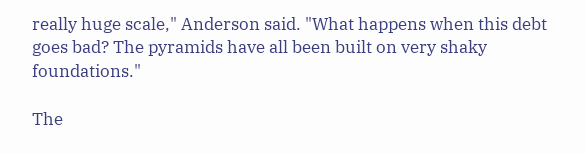really huge scale," Anderson said. "What happens when this debt goes bad? The pyramids have all been built on very shaky foundations."

The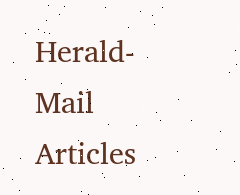Herald-Mail Articles